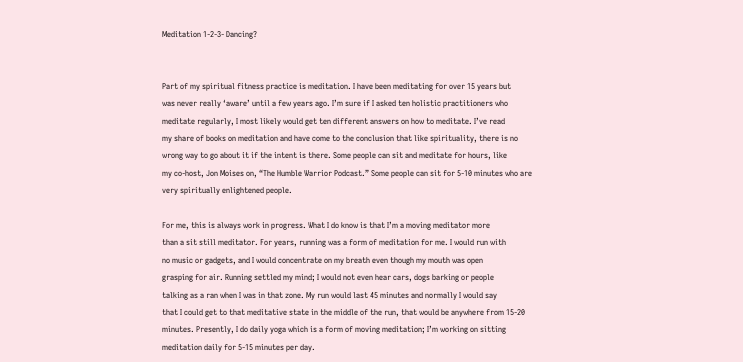Meditation 1-2-3- Dancing?


Part of my spiritual fitness practice is meditation. I have been meditating for over 15 years but
was never really ‘aware’ until a few years ago. I’m sure if I asked ten holistic practitioners who
meditate regularly, I most likely would get ten different answers on how to meditate. I’ve read
my share of books on meditation and have come to the conclusion that like spirituality, there is no
wrong way to go about it if the intent is there. Some people can sit and meditate for hours, like
my co-host, Jon Moises on, “The Humble Warrior Podcast.” Some people can sit for 5-10 minutes who are
very spiritually enlightened people.

For me, this is always work in progress. What I do know is that I’m a moving meditator more
than a sit still meditator. For years, running was a form of meditation for me. I would run with
no music or gadgets, and I would concentrate on my breath even though my mouth was open
grasping for air. Running settled my mind; I would not even hear cars, dogs barking or people
talking as a ran when I was in that zone. My run would last 45 minutes and normally I would say
that I could get to that meditative state in the middle of the run, that would be anywhere from 15-20
minutes. Presently, I do daily yoga which is a form of moving meditation; I’m working on sitting
meditation daily for 5-15 minutes per day.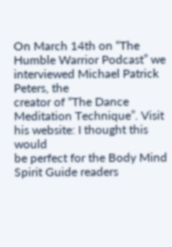On March 14th on “The Humble Warrior Podcast” we interviewed Michael Patrick Peters, the
creator of “The Dance Meditation Technique”. Visit his website: I thought this would
be perfect for the Body Mind Spirit Guide readers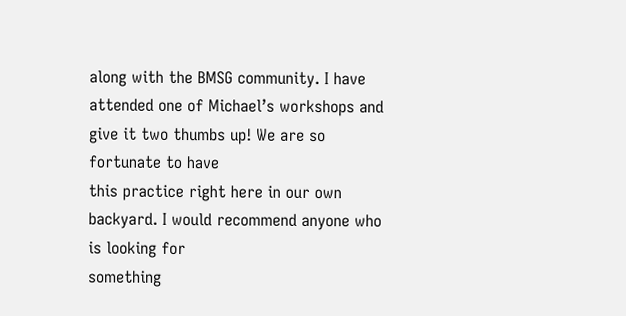along with the BMSG community. I have
attended one of Michael’s workshops and give it two thumbs up! We are so fortunate to have
this practice right here in our own backyard. I would recommend anyone who is looking for
something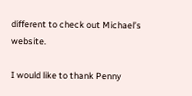different to check out Michael’s website.

I would like to thank Penny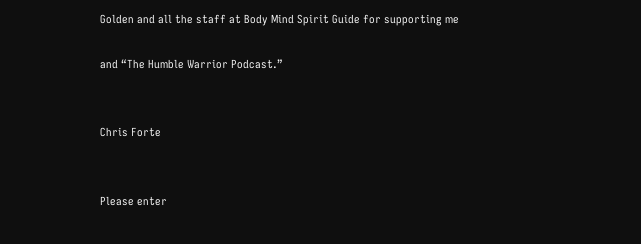Golden and all the staff at Body Mind Spirit Guide for supporting me

and “The Humble Warrior Podcast.”


Chris Forte


Please enter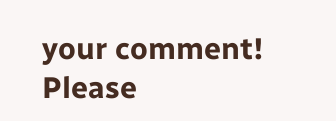your comment!
Please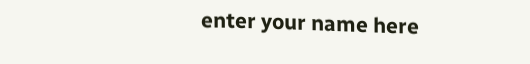enter your name here